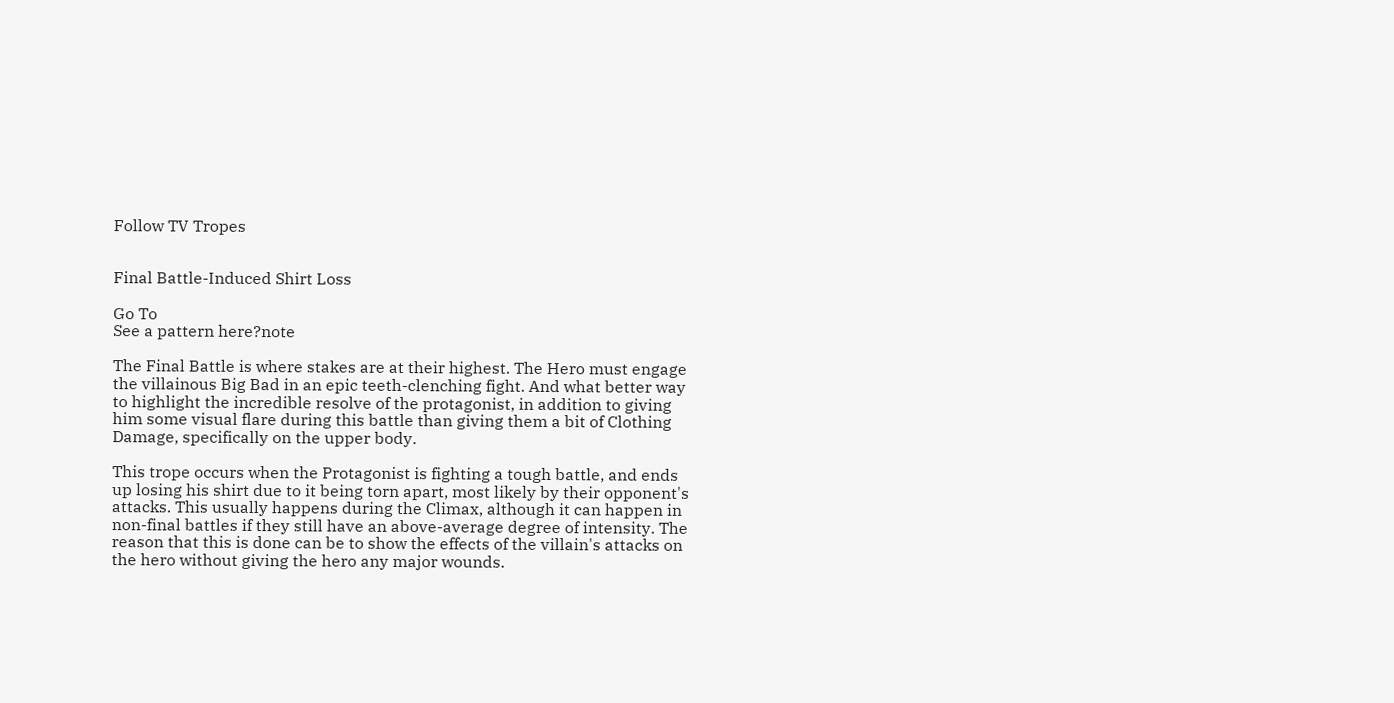Follow TV Tropes


Final Battle-Induced Shirt Loss

Go To
See a pattern here?note

The Final Battle is where stakes are at their highest. The Hero must engage the villainous Big Bad in an epic teeth-clenching fight. And what better way to highlight the incredible resolve of the protagonist, in addition to giving him some visual flare during this battle than giving them a bit of Clothing Damage, specifically on the upper body.

This trope occurs when the Protagonist is fighting a tough battle, and ends up losing his shirt due to it being torn apart, most likely by their opponent's attacks. This usually happens during the Climax, although it can happen in non-final battles if they still have an above-average degree of intensity. The reason that this is done can be to show the effects of the villain's attacks on the hero without giving the hero any major wounds.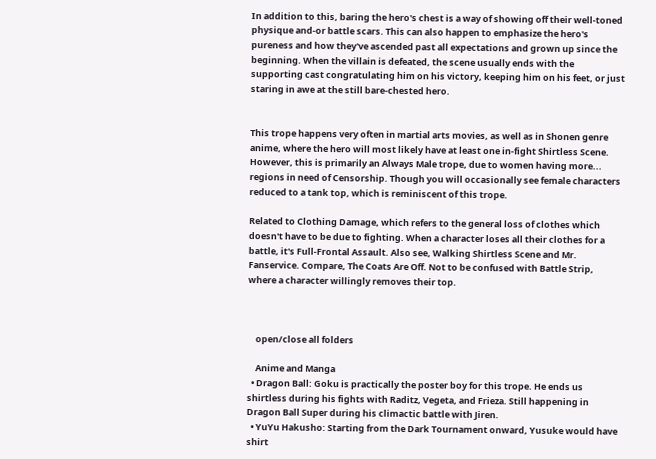In addition to this, baring the hero's chest is a way of showing off their well-toned physique and-or battle scars. This can also happen to emphasize the hero's pureness and how they've ascended past all expectations and grown up since the beginning. When the villain is defeated, the scene usually ends with the supporting cast congratulating him on his victory, keeping him on his feet, or just staring in awe at the still bare-chested hero.


This trope happens very often in martial arts movies, as well as in Shonen genre anime, where the hero will most likely have at least one in-fight Shirtless Scene. However, this is primarily an Always Male trope, due to women having more... regions in need of Censorship. Though you will occasionally see female characters reduced to a tank top, which is reminiscent of this trope.

Related to Clothing Damage, which refers to the general loss of clothes which doesn't have to be due to fighting. When a character loses all their clothes for a battle, it's Full-Frontal Assault. Also see, Walking Shirtless Scene and Mr. Fanservice. Compare, The Coats Are Off. Not to be confused with Battle Strip, where a character willingly removes their top.



    open/close all folders

    Anime and Manga
  • Dragon Ball: Goku is practically the poster boy for this trope. He ends us shirtless during his fights with Raditz, Vegeta, and Frieza. Still happening in Dragon Ball Super during his climactic battle with Jiren.
  • YuYu Hakusho: Starting from the Dark Tournament onward, Yusuke would have shirt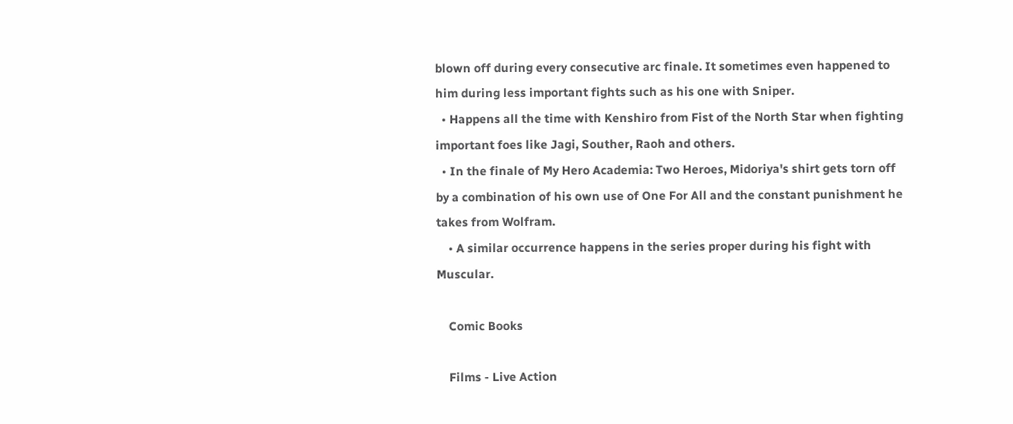blown off during every consecutive arc finale. It sometimes even happened to him during less important fights such as his one with Sniper.
  • Happens all the time with Kenshiro from Fist of the North Star when fighting important foes like Jagi, Souther, Raoh and others.
  • In the finale of My Hero Academia: Two Heroes, Midoriya's shirt gets torn off by a combination of his own use of One For All and the constant punishment he takes from Wolfram.
    • A similar occurrence happens in the series proper during his fight with Muscular.

    Comic Books

    Films - Live Action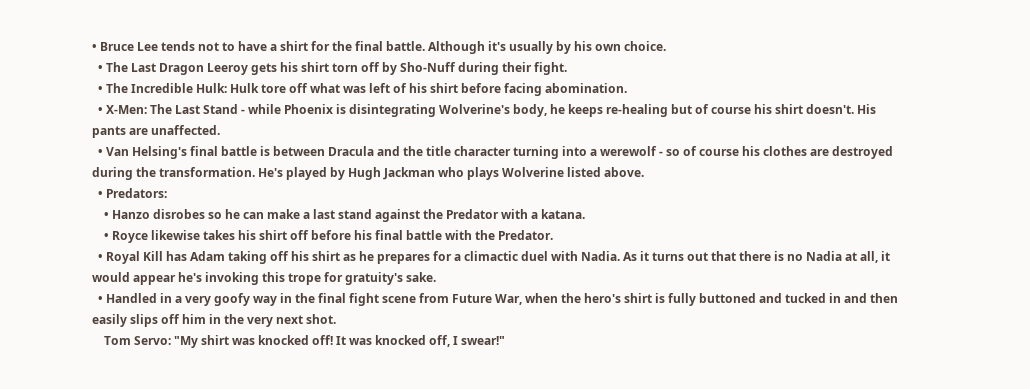• Bruce Lee tends not to have a shirt for the final battle. Although it's usually by his own choice.
  • The Last Dragon Leeroy gets his shirt torn off by Sho-Nuff during their fight.
  • The Incredible Hulk: Hulk tore off what was left of his shirt before facing abomination.
  • X-Men: The Last Stand - while Phoenix is disintegrating Wolverine's body, he keeps re-healing but of course his shirt doesn't. His pants are unaffected.
  • Van Helsing's final battle is between Dracula and the title character turning into a werewolf - so of course his clothes are destroyed during the transformation. He's played by Hugh Jackman who plays Wolverine listed above.
  • Predators:
    • Hanzo disrobes so he can make a last stand against the Predator with a katana.
    • Royce likewise takes his shirt off before his final battle with the Predator.
  • Royal Kill has Adam taking off his shirt as he prepares for a climactic duel with Nadia. As it turns out that there is no Nadia at all, it would appear he's invoking this trope for gratuity's sake.
  • Handled in a very goofy way in the final fight scene from Future War, when the hero's shirt is fully buttoned and tucked in and then easily slips off him in the very next shot.
    Tom Servo: "My shirt was knocked off! It was knocked off, I swear!"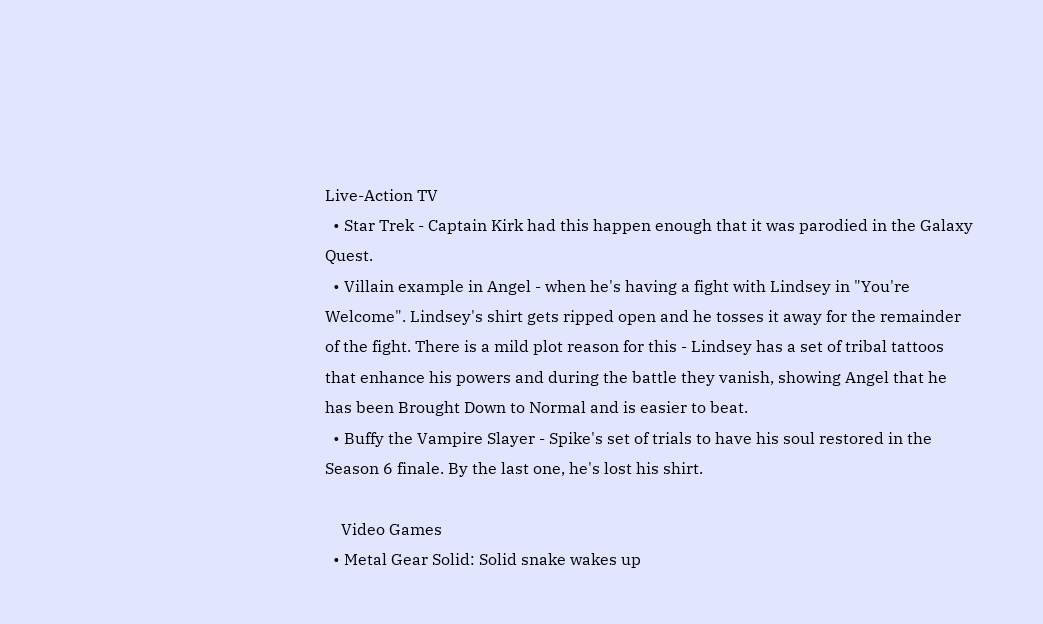Live-Action TV
  • Star Trek - Captain Kirk had this happen enough that it was parodied in the Galaxy Quest.
  • Villain example in Angel - when he's having a fight with Lindsey in "You're Welcome". Lindsey's shirt gets ripped open and he tosses it away for the remainder of the fight. There is a mild plot reason for this - Lindsey has a set of tribal tattoos that enhance his powers and during the battle they vanish, showing Angel that he has been Brought Down to Normal and is easier to beat.
  • Buffy the Vampire Slayer - Spike's set of trials to have his soul restored in the Season 6 finale. By the last one, he's lost his shirt.

    Video Games
  • Metal Gear Solid: Solid snake wakes up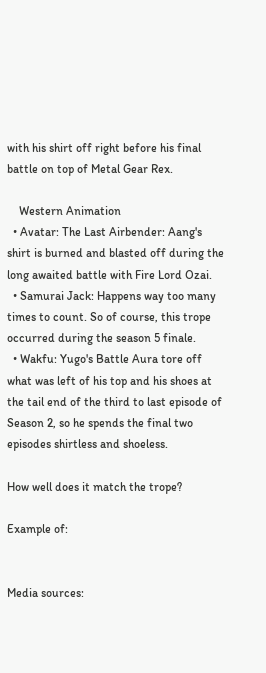with his shirt off right before his final battle on top of Metal Gear Rex.

    Western Animation
  • Avatar: The Last Airbender: Aang's shirt is burned and blasted off during the long awaited battle with Fire Lord Ozai.
  • Samurai Jack: Happens way too many times to count. So of course, this trope occurred during the season 5 finale.
  • Wakfu: Yugo's Battle Aura tore off what was left of his top and his shoes at the tail end of the third to last episode of Season 2, so he spends the final two episodes shirtless and shoeless.

How well does it match the trope?

Example of:


Media sources: